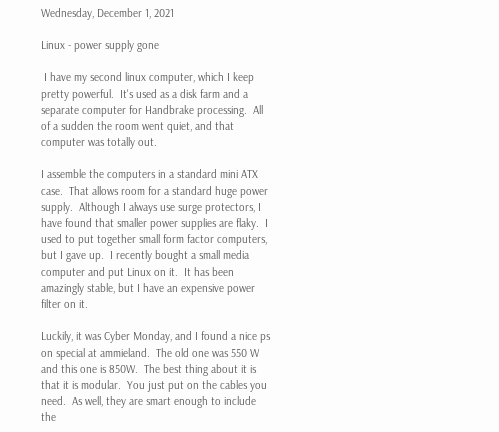Wednesday, December 1, 2021

Linux - power supply gone

 I have my second linux computer, which I keep pretty powerful.  It's used as a disk farm and a separate computer for Handbrake processing.  All of a sudden the room went quiet, and that computer was totally out.

I assemble the computers in a standard mini ATX case.  That allows room for a standard huge power supply.  Although I always use surge protectors, I have found that smaller power supplies are flaky.  I used to put together small form factor computers, but I gave up.  I recently bought a small media computer and put Linux on it.  It has been amazingly stable, but I have an expensive power filter on it.

Luckily, it was Cyber Monday, and I found a nice ps on special at ammieland.  The old one was 550 W and this one is 850W.  The best thing about it is that it is modular.  You just put on the cables you need.  As well, they are smart enough to include the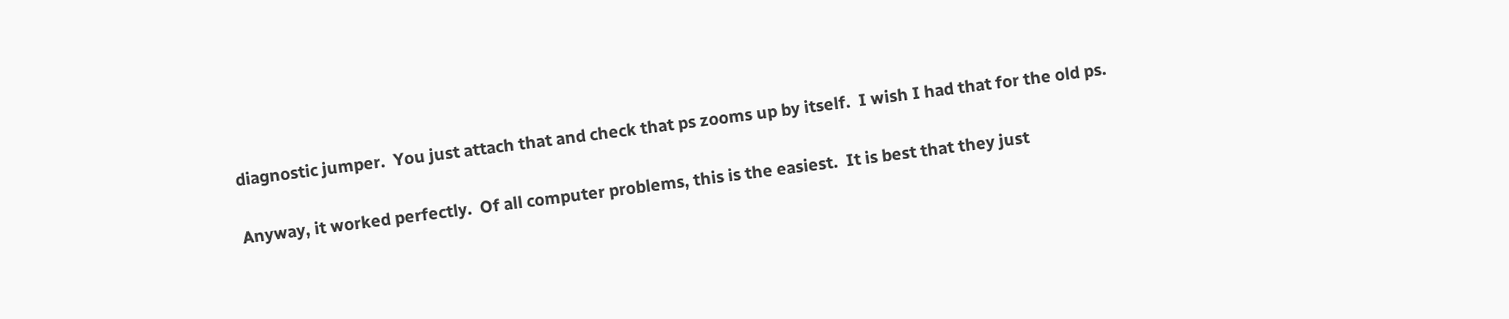diagnostic jumper.  You just attach that and check that ps zooms up by itself.  I wish I had that for the old ps.

Anyway, it worked perfectly.  Of all computer problems, this is the easiest.  It is best that they just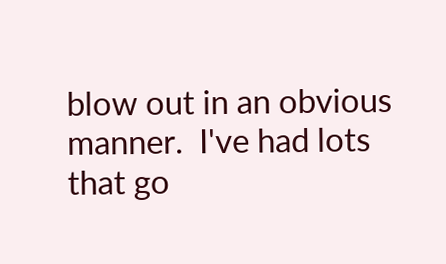blow out in an obvious manner.  I've had lots that go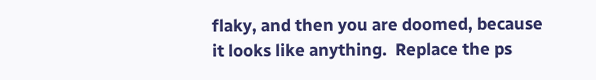flaky, and then you are doomed, because it looks like anything.  Replace the ps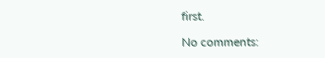first.

No comments: